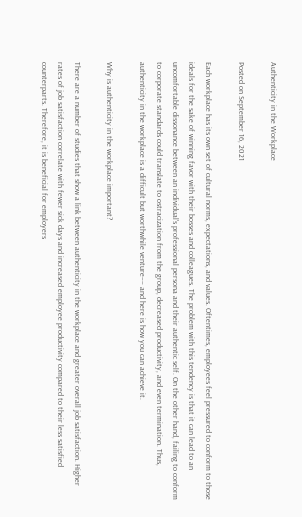Authenticity in the Workplace

Posted on September 16, 2021

Each workplace has its own set of cultural norms, expectations, and values. Oftentimes, employees feel pressured to conform to those ideals for the sake of winning favor with their bosses and colleagues. The problem with this tendency is that it can lead to an uncomfortable dissonance between an individual's professional persona and their authentic self. On the other hand, failing to conform to corporate standards could translate to ostracization from the group, decreased productivity, and even termination. Thus, authenticity in the workplace is a difficult but worthwhile venture–– and here is how you can achieve it.

Why is authenticity in the workplace important?

There are a number of studies that show a link between authenticity in the workplace and greater overall job satisfaction. Higher rates of job satisfaction correlate with fewer sick days and increased employee productivity compared to their less satisfied counterparts. Therefore, it is beneficial for employers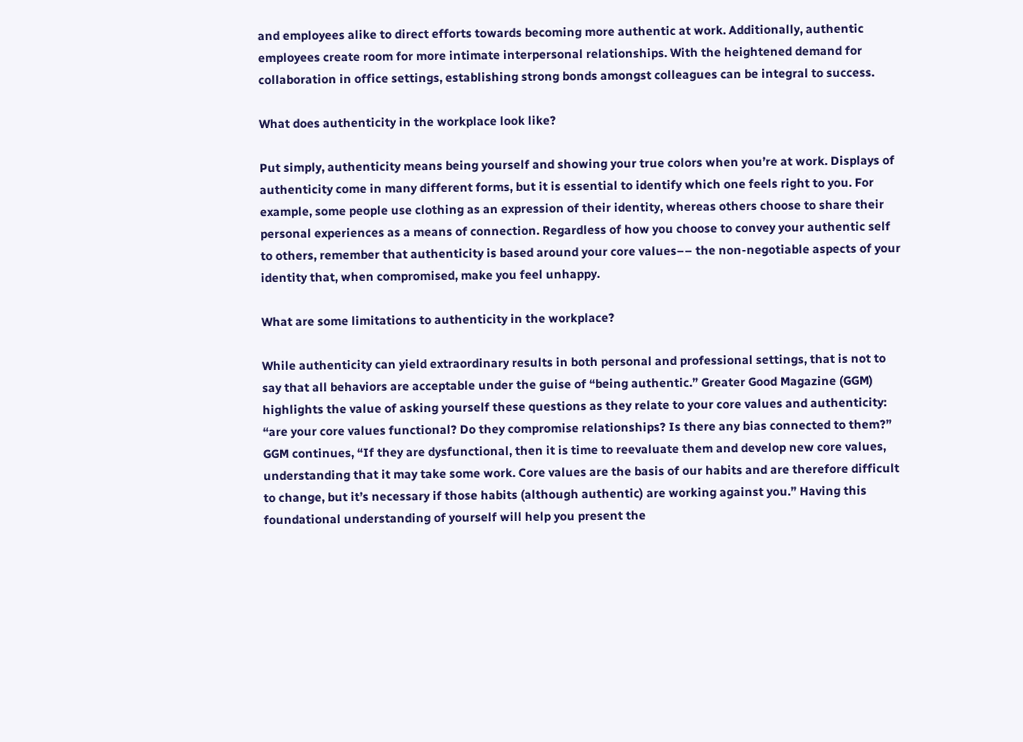and employees alike to direct efforts towards becoming more authentic at work. Additionally, authentic employees create room for more intimate interpersonal relationships. With the heightened demand for collaboration in office settings, establishing strong bonds amongst colleagues can be integral to success.

What does authenticity in the workplace look like?

Put simply, authenticity means being yourself and showing your true colors when you’re at work. Displays of authenticity come in many different forms, but it is essential to identify which one feels right to you. For example, some people use clothing as an expression of their identity, whereas others choose to share their personal experiences as a means of connection. Regardless of how you choose to convey your authentic self to others, remember that authenticity is based around your core values–– the non-negotiable aspects of your identity that, when compromised, make you feel unhappy.

What are some limitations to authenticity in the workplace?

While authenticity can yield extraordinary results in both personal and professional settings, that is not to say that all behaviors are acceptable under the guise of “being authentic.” Greater Good Magazine (GGM) highlights the value of asking yourself these questions as they relate to your core values and authenticity: “are your core values functional? Do they compromise relationships? Is there any bias connected to them?” GGM continues, “If they are dysfunctional, then it is time to reevaluate them and develop new core values, understanding that it may take some work. Core values are the basis of our habits and are therefore difficult to change, but it’s necessary if those habits (although authentic) are working against you.” Having this foundational understanding of yourself will help you present the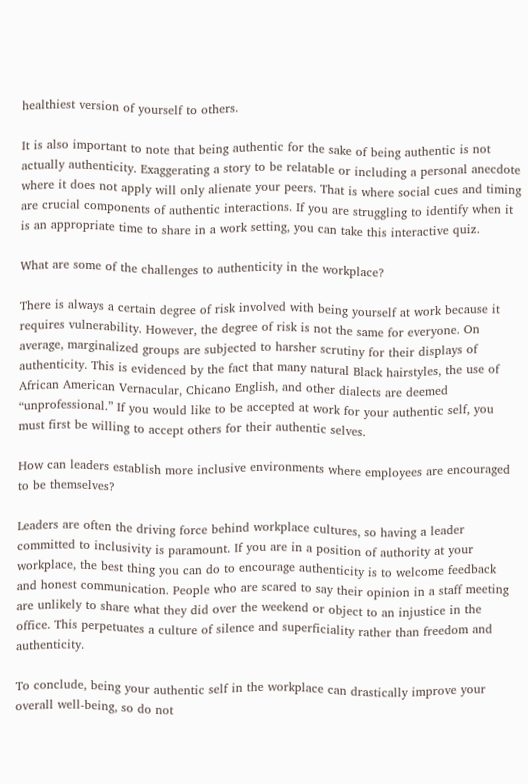healthiest version of yourself to others.

It is also important to note that being authentic for the sake of being authentic is not actually authenticity. Exaggerating a story to be relatable or including a personal anecdote where it does not apply will only alienate your peers. That is where social cues and timing are crucial components of authentic interactions. If you are struggling to identify when it is an appropriate time to share in a work setting, you can take this interactive quiz.

What are some of the challenges to authenticity in the workplace?

There is always a certain degree of risk involved with being yourself at work because it requires vulnerability. However, the degree of risk is not the same for everyone. On average, marginalized groups are subjected to harsher scrutiny for their displays of authenticity. This is evidenced by the fact that many natural Black hairstyles, the use of African American Vernacular, Chicano English, and other dialects are deemed “unprofessional.” If you would like to be accepted at work for your authentic self, you must first be willing to accept others for their authentic selves.

How can leaders establish more inclusive environments where employees are encouraged to be themselves?

Leaders are often the driving force behind workplace cultures, so having a leader committed to inclusivity is paramount. If you are in a position of authority at your workplace, the best thing you can do to encourage authenticity is to welcome feedback and honest communication. People who are scared to say their opinion in a staff meeting are unlikely to share what they did over the weekend or object to an injustice in the office. This perpetuates a culture of silence and superficiality rather than freedom and authenticity.

To conclude, being your authentic self in the workplace can drastically improve your overall well-being, so do not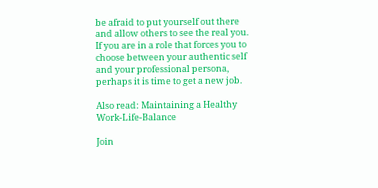be afraid to put yourself out there and allow others to see the real you. If you are in a role that forces you to choose between your authentic self and your professional persona, perhaps it is time to get a new job.

Also read: Maintaining a Healthy Work-Life-Balance

Join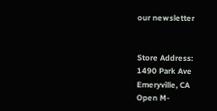our newsletter


Store Address:
1490 Park Ave
Emeryville, CA
Open M-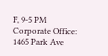F, 9-5 PM
Corporate Office:
1465 Park Ave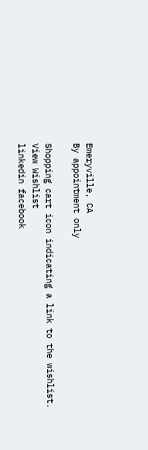Emeryville, CA
By appointment only

Shopping cart icon indicating a link to the wishlist.
View Wishlist
linkedin facebook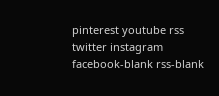pinterest youtube rss twitter instagram facebook-blank rss-blank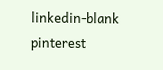linkedin-blank pinterest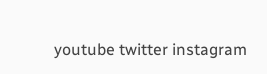youtube twitter instagram